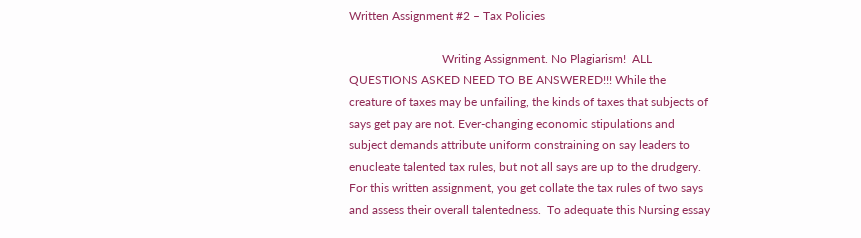Written Assignment #2 – Tax Policies

                               Writing Assignment. No Plagiarism!  ALL QUESTIONS ASKED NEED TO BE ANSWERED!!! While the creature of taxes may be unfailing, the kinds of taxes that subjects of says get pay are not. Ever-changing economic stipulations and subject demands attribute uniform constraining on say leaders to enucleate talented tax rules, but not all says are up to the drudgery. For this written assignment, you get collate the tax rules of two says and assess their overall talentedness.  To adequate this Nursing essay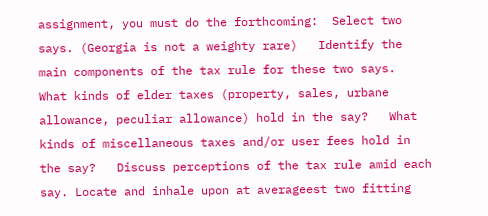assignment, you must do the forthcoming:  Select two says. (Georgia is not a weighty rare)   Identify the main components of the tax rule for these two says.   What kinds of elder taxes (property, sales, urbane allowance, peculiar allowance) hold in the say?   What kinds of miscellaneous taxes and/or user fees hold in the say?   Discuss perceptions of the tax rule amid each say. Locate and inhale upon at averageest two fitting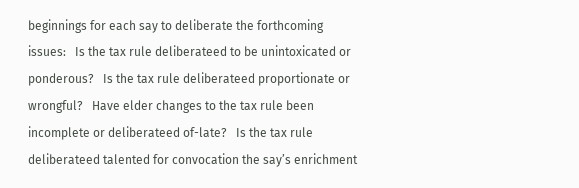beginnings for each say to deliberate the forthcoming issues:   Is the tax rule deliberateed to be unintoxicated or ponderous?   Is the tax rule deliberateed proportionate or wrongful?   Have elder changes to the tax rule been incomplete or deliberateed of-late?   Is the tax rule deliberateed talented for convocation the say’s enrichment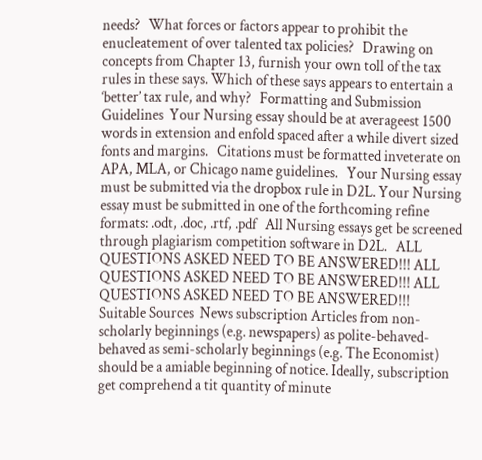needs?   What forces or factors appear to prohibit the enucleatement of over talented tax policies?   Drawing on concepts from Chapter 13, furnish your own toll of the tax rules in these says. Which of these says appears to entertain a ‘better’ tax rule, and why?   Formatting and Submission Guidelines  Your Nursing essay should be at averageest 1500 words in extension and enfold spaced after a while divert sized fonts and margins.   Citations must be formatted inveterate on APA, MLA, or Chicago name guidelines.   Your Nursing essay must be submitted via the dropbox rule in D2L. Your Nursing essay must be submitted in one of the forthcoming refine formats: .odt, .doc, .rtf, .pdf   All Nursing essays get be screened through plagiarism competition software in D2L.   ALL QUESTIONS ASKED NEED TO BE ANSWERED!!! ALL QUESTIONS ASKED NEED TO BE ANSWERED!!! ALL QUESTIONS ASKED NEED TO BE ANSWERED!!!      Suitable Sources  News subscription Articles from non-scholarly beginnings (e.g. newspapers) as polite-behaved-behaved as semi-scholarly beginnings (e.g. The Economist) should be a amiable beginning of notice. Ideally, subscription get comprehend a tit quantity of minute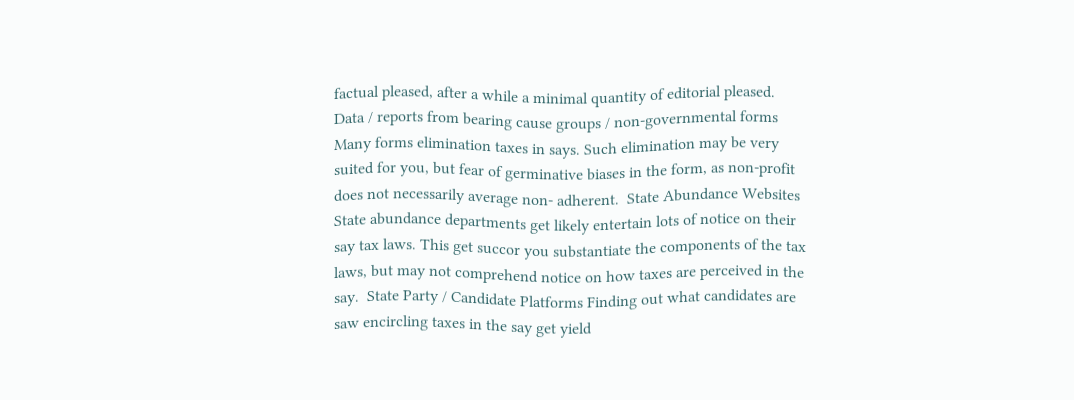factual pleased, after a while a minimal quantity of editorial pleased.  Data / reports from bearing cause groups / non-governmental forms Many forms elimination taxes in says. Such elimination may be very suited for you, but fear of germinative biases in the form, as non-profit does not necessarily average non- adherent.  State Abundance Websites State abundance departments get likely entertain lots of notice on their say tax laws. This get succor you substantiate the components of the tax laws, but may not comprehend notice on how taxes are perceived in the say.  State Party / Candidate Platforms Finding out what candidates are saw encircling taxes in the say get yield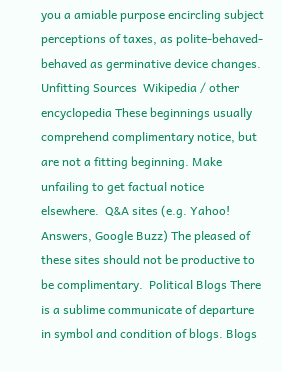you a amiable purpose encircling subject perceptions of taxes, as polite-behaved-behaved as germinative device changes.  Unfitting Sources  Wikipedia / other encyclopedia These beginnings usually comprehend complimentary notice, but are not a fitting beginning. Make unfailing to get factual notice elsewhere.  Q&A sites (e.g. Yahoo! Answers, Google Buzz) The pleased of these sites should not be productive to be complimentary.  Political Blogs There is a sublime communicate of departure in symbol and condition of blogs. Blogs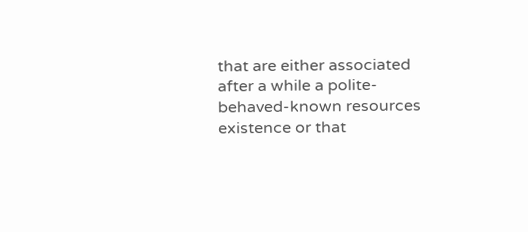that are either associated after a while a polite-behaved-known resources existence or that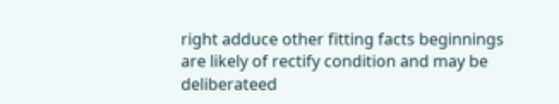right adduce other fitting facts beginnings are likely of rectify condition and may be deliberateed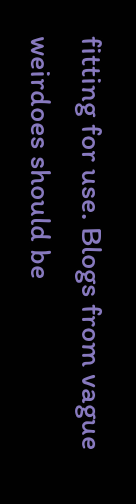fitting for use. Blogs from vague weirdoes should be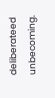deliberateed unbecoming.